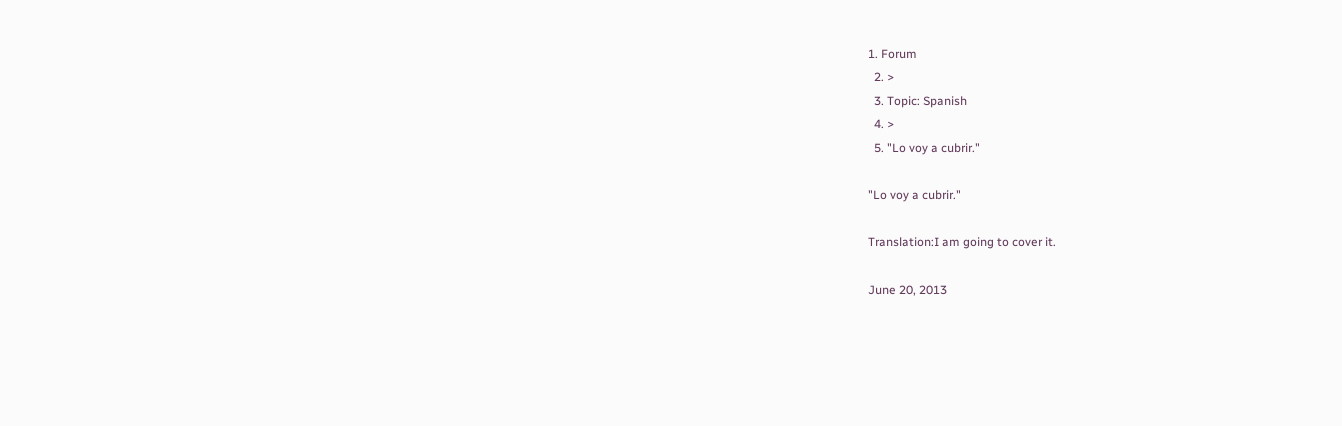1. Forum
  2. >
  3. Topic: Spanish
  4. >
  5. "Lo voy a cubrir."

"Lo voy a cubrir."

Translation:I am going to cover it.

June 20, 2013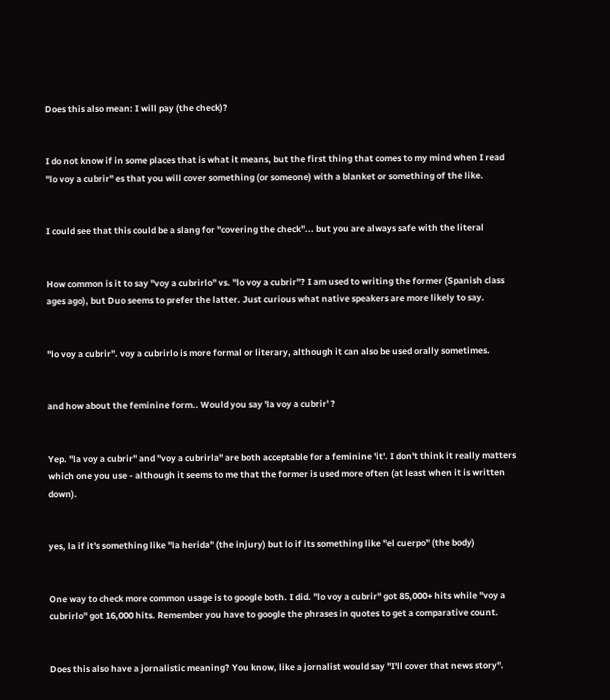Does this also mean: I will pay (the check)?


I do not know if in some places that is what it means, but the first thing that comes to my mind when I read "lo voy a cubrir" es that you will cover something (or someone) with a blanket or something of the like.


I could see that this could be a slang for "covering the check"... but you are always safe with the literal


How common is it to say "voy a cubrirlo" vs. "lo voy a cubrir"? I am used to writing the former (Spanish class ages ago), but Duo seems to prefer the latter. Just curious what native speakers are more likely to say.


"lo voy a cubrir". voy a cubrirlo is more formal or literary, although it can also be used orally sometimes.


and how about the feminine form.. Would you say 'la voy a cubrir' ?


Yep. "la voy a cubrir" and "voy a cubrirla" are both acceptable for a feminine 'it'. I don't think it really matters which one you use - although it seems to me that the former is used more often (at least when it is written down).


yes, la if it's something like "la herida" (the injury) but lo if its something like "el cuerpo" (the body)


One way to check more common usage is to google both. I did. "lo voy a cubrir" got 85,000+ hits while "voy a cubrirlo" got 16,000 hits. Remember you have to google the phrases in quotes to get a comparative count.


Does this also have a jornalistic meaning? You know, like a jornalist would say "I'll cover that news story".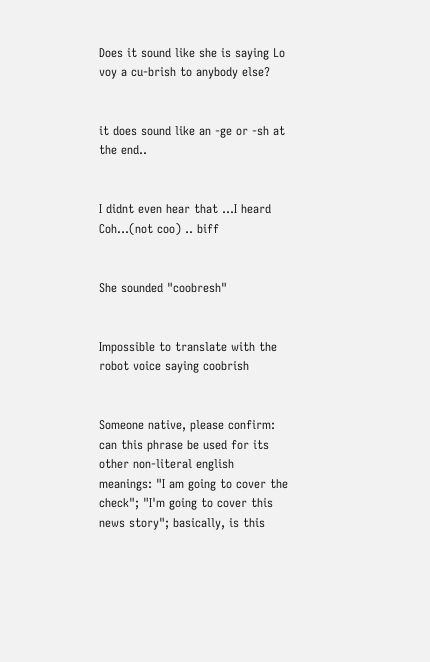Does it sound like she is saying Lo voy a cu-brish to anybody else?


it does sound like an -ge or -sh at the end..


I didnt even hear that ...I heard Coh...(not coo) .. biff


She sounded "coobresh"


Impossible to translate with the robot voice saying coobrish


Someone native, please confirm: can this phrase be used for its other non-literal english meanings: "I am going to cover the check"; "I'm going to cover this news story"; basically, is this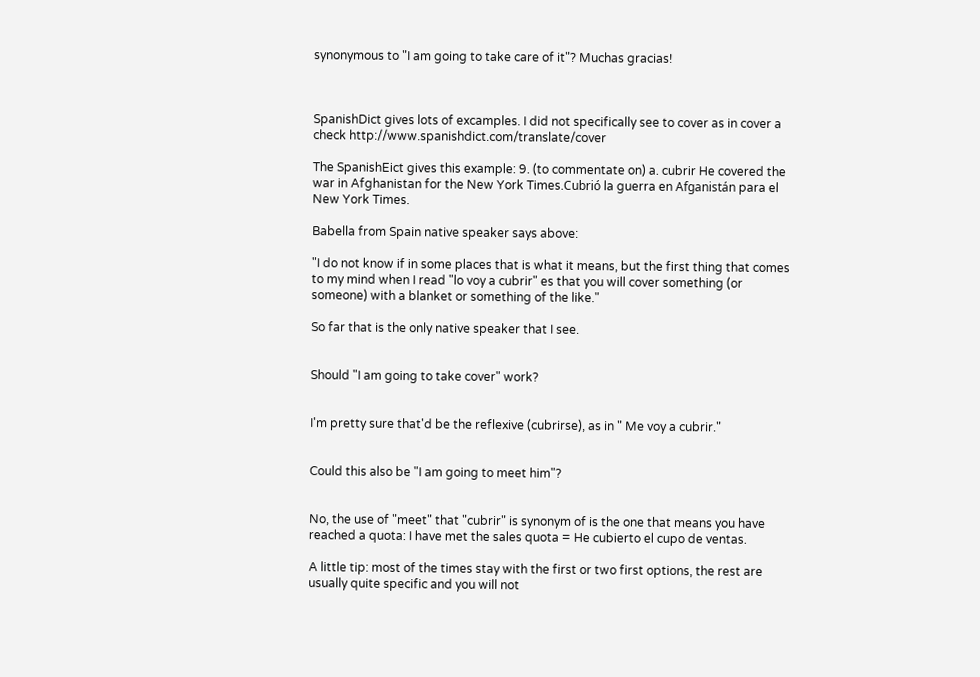synonymous to "I am going to take care of it"? Muchas gracias!



SpanishDict gives lots of excamples. I did not specifically see to cover as in cover a check http://www.spanishdict.com/translate/cover

The SpanishEict gives this example: 9. (to commentate on) a. cubrir He covered the war in Afghanistan for the New York Times.Cubrió la guerra en Afganistán para el New York Times.

Babella from Spain native speaker says above:

"I do not know if in some places that is what it means, but the first thing that comes to my mind when I read "lo voy a cubrir" es that you will cover something (or someone) with a blanket or something of the like."

So far that is the only native speaker that I see.


Should "I am going to take cover" work?


I'm pretty sure that'd be the reflexive (cubrirse), as in " Me voy a cubrir."


Could this also be "I am going to meet him"?


No, the use of "meet" that "cubrir" is synonym of is the one that means you have reached a quota: I have met the sales quota = He cubierto el cupo de ventas.

A little tip: most of the times stay with the first or two first options, the rest are usually quite specific and you will not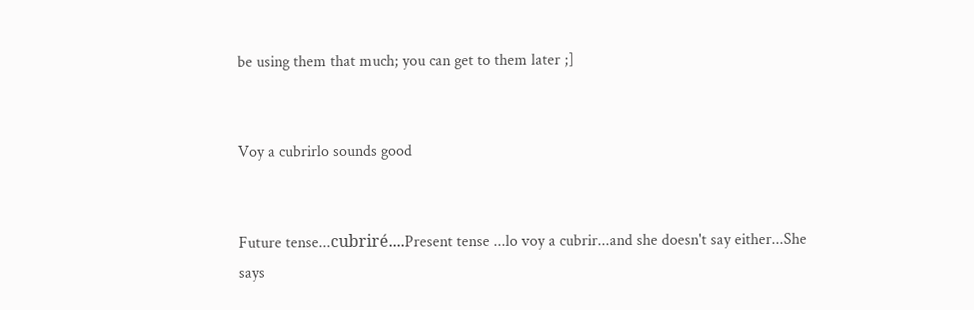be using them that much; you can get to them later ;]


Voy a cubrirlo sounds good


Future tense...cubriré....Present tense ...lo voy a cubrir...and she doesn't say either...She says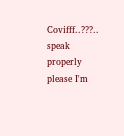Covifff..???.. speak properly please I'm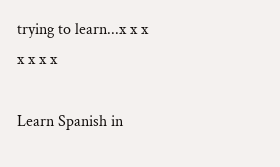trying to learn...x x x x x x x

Learn Spanish in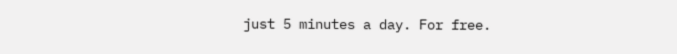just 5 minutes a day. For free.